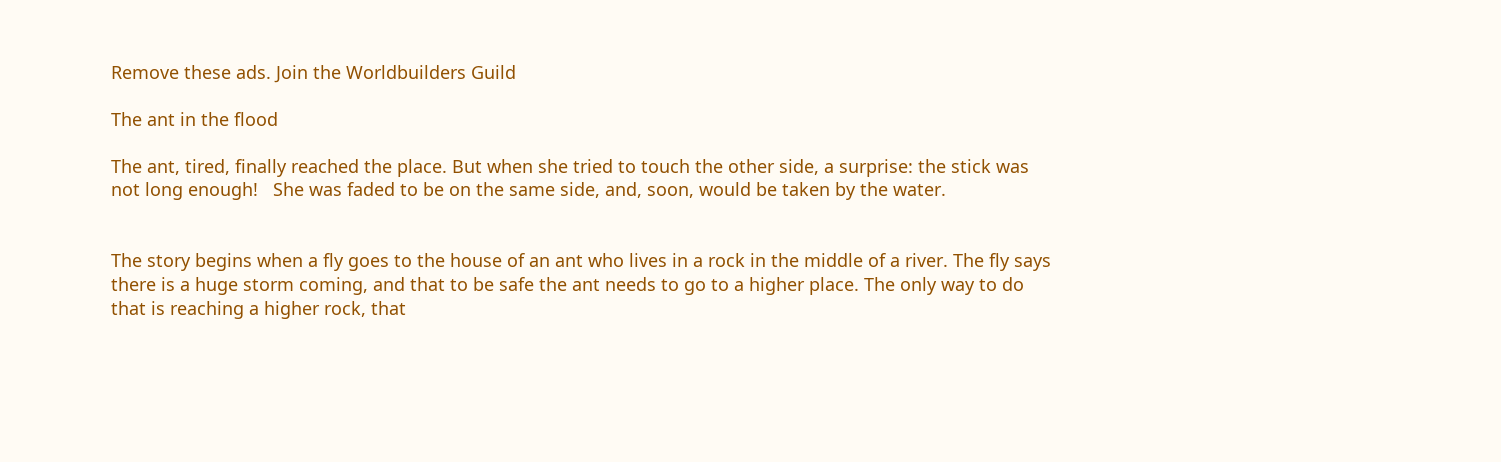Remove these ads. Join the Worldbuilders Guild

The ant in the flood

The ant, tired, finally reached the place. But when she tried to touch the other side, a surprise: the stick was not long enough!   She was faded to be on the same side, and, soon, would be taken by the water.


The story begins when a fly goes to the house of an ant who lives in a rock in the middle of a river. The fly says there is a huge storm coming, and that to be safe the ant needs to go to a higher place. The only way to do that is reaching a higher rock, that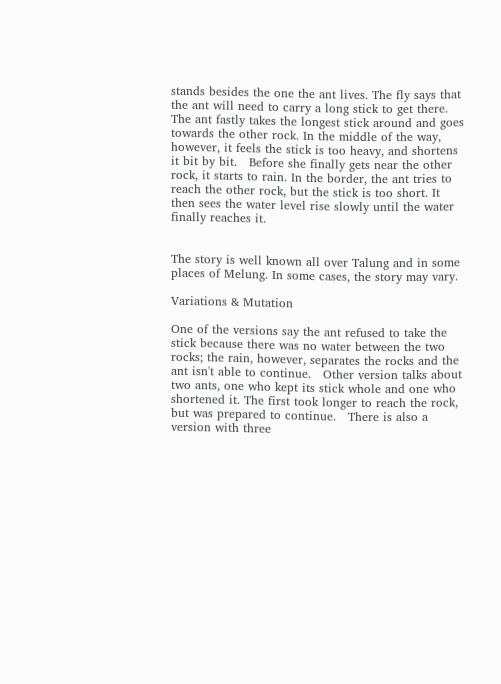stands besides the one the ant lives. The fly says that the ant will need to carry a long stick to get there.   The ant fastly takes the longest stick around and goes towards the other rock. In the middle of the way, however, it feels the stick is too heavy, and shortens it bit by bit.   Before she finally gets near the other rock, it starts to rain. In the border, the ant tries to reach the other rock, but the stick is too short. It then sees the water level rise slowly until the water finally reaches it.


The story is well known all over Talung and in some places of Melung. In some cases, the story may vary.

Variations & Mutation

One of the versions say the ant refused to take the stick because there was no water between the two rocks; the rain, however, separates the rocks and the ant isn't able to continue.   Other version talks about two ants, one who kept its stick whole and one who shortened it. The first took longer to reach the rock, but was prepared to continue.   There is also a version with three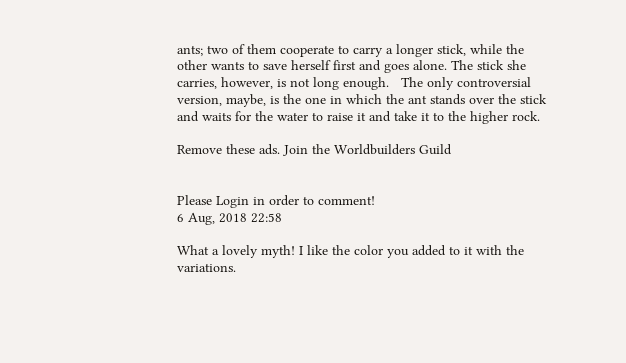ants; two of them cooperate to carry a longer stick, while the other wants to save herself first and goes alone. The stick she carries, however, is not long enough.   The only controversial version, maybe, is the one in which the ant stands over the stick and waits for the water to raise it and take it to the higher rock.

Remove these ads. Join the Worldbuilders Guild


Please Login in order to comment!
6 Aug, 2018 22:58

What a lovely myth! I like the color you added to it with the variations.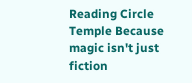Reading Circle Temple Because magic isn't just fiction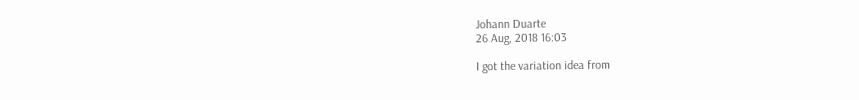Johann Duarte
26 Aug, 2018 16:03

I got the variation idea from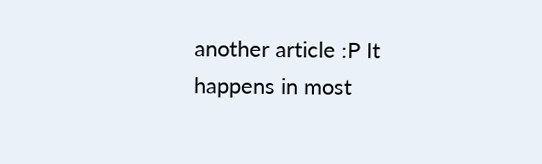another article :P It happens in most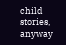child stories, anyway